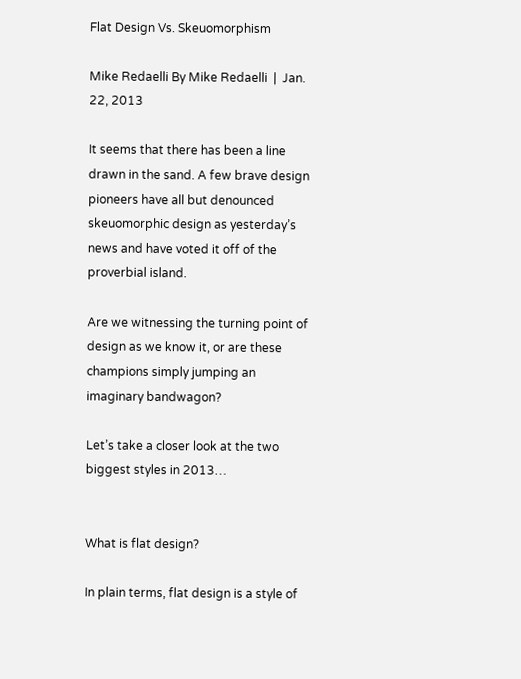Flat Design Vs. Skeuomorphism

Mike Redaelli By Mike Redaelli  |  Jan. 22, 2013

It seems that there has been a line drawn in the sand. A few brave design pioneers have all but denounced skeuomorphic design as yesterday’s news and have voted it off of the proverbial island.

Are we witnessing the turning point of design as we know it, or are these champions simply jumping an imaginary bandwagon?

Let’s take a closer look at the two biggest styles in 2013…


What is flat design?

In plain terms, flat design is a style of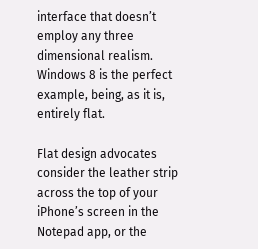interface that doesn’t employ any three dimensional realism. Windows 8 is the perfect example, being, as it is, entirely flat.

Flat design advocates consider the leather strip across the top of your iPhone’s screen in the Notepad app, or the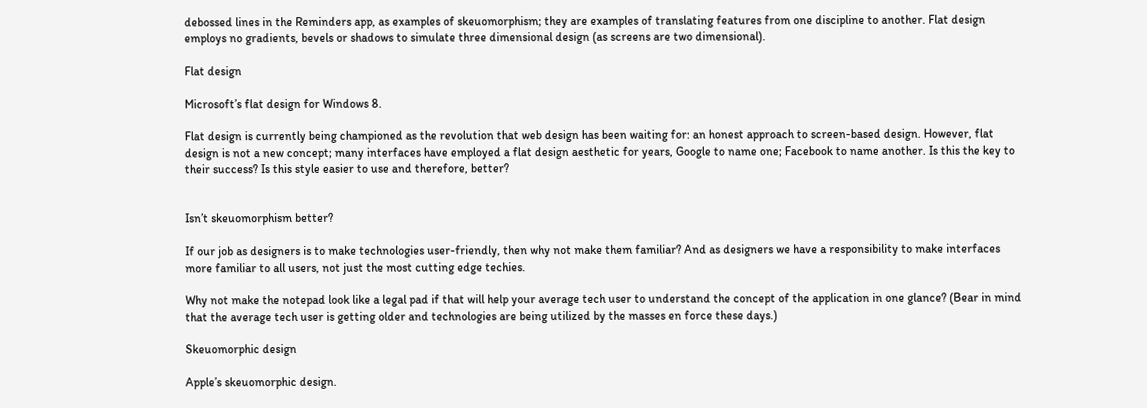debossed lines in the Reminders app, as examples of skeuomorphism; they are examples of translating features from one discipline to another. Flat design employs no gradients, bevels or shadows to simulate three dimensional design (as screens are two dimensional).

Flat design

Microsoft’s flat design for Windows 8.

Flat design is currently being championed as the revolution that web design has been waiting for: an honest approach to screen-based design. However, flat design is not a new concept; many interfaces have employed a flat design aesthetic for years, Google to name one; Facebook to name another. Is this the key to their success? Is this style easier to use and therefore, better?


Isn’t skeuomorphism better?

If our job as designers is to make technologies user-friendly, then why not make them familiar? And as designers we have a responsibility to make interfaces more familiar to all users, not just the most cutting edge techies.

Why not make the notepad look like a legal pad if that will help your average tech user to understand the concept of the application in one glance? (Bear in mind that the average tech user is getting older and technologies are being utilized by the masses en force these days.)

Skeuomorphic design

Apple’s skeuomorphic design.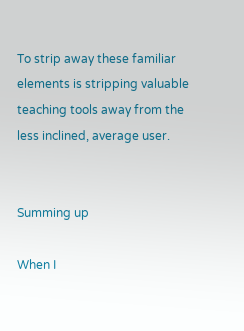To strip away these familiar elements is stripping valuable teaching tools away from the less inclined, average user.


Summing up

When I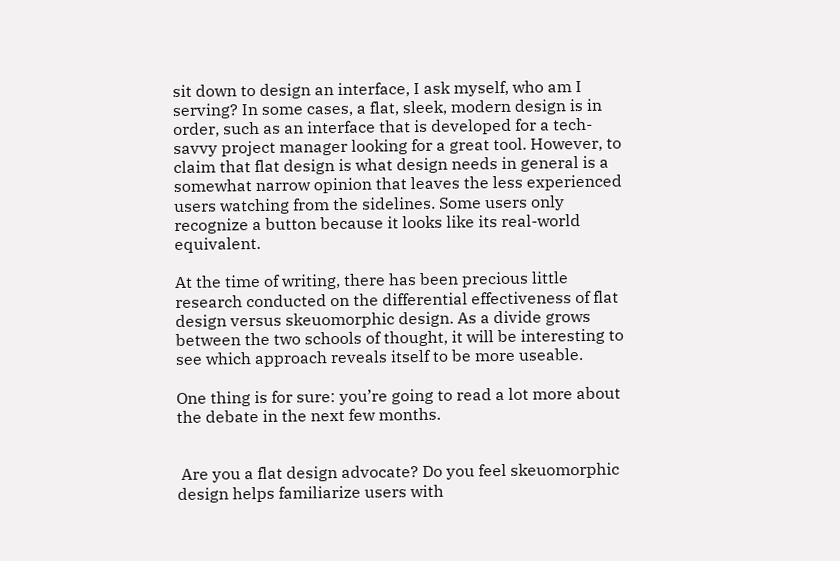sit down to design an interface, I ask myself, who am I serving? In some cases, a flat, sleek, modern design is in order, such as an interface that is developed for a tech-savvy project manager looking for a great tool. However, to claim that flat design is what design needs in general is a somewhat narrow opinion that leaves the less experienced users watching from the sidelines. Some users only recognize a button because it looks like its real-world equivalent.

At the time of writing, there has been precious little research conducted on the differential effectiveness of flat design versus skeuomorphic design. As a divide grows between the two schools of thought, it will be interesting to see which approach reveals itself to be more useable.

One thing is for sure: you’re going to read a lot more about the debate in the next few months.


 Are you a flat design advocate? Do you feel skeuomorphic design helps familiarize users with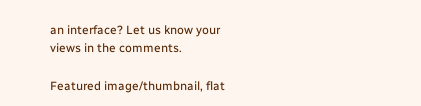an interface? Let us know your views in the comments.

Featured image/thumbnail, flat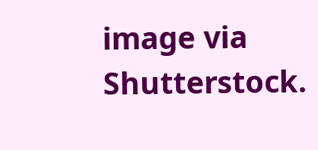image via Shutterstock.